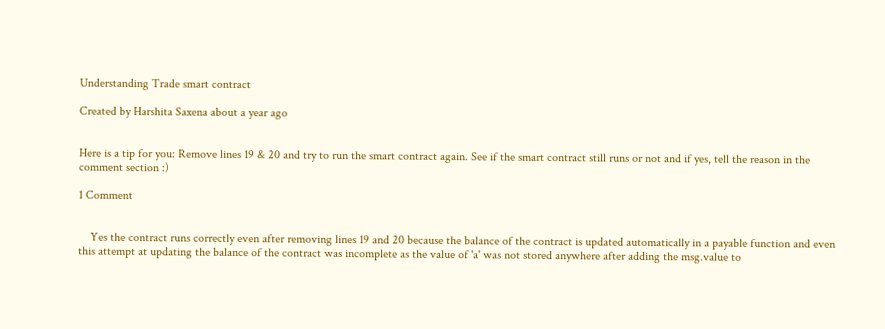Understanding Trade smart contract

Created by Harshita Saxena about a year ago


Here is a tip for you: Remove lines 19 & 20 and try to run the smart contract again. See if the smart contract still runs or not and if yes, tell the reason in the comment section :)

1 Comment


    Yes the contract runs correctly even after removing lines 19 and 20 because the balance of the contract is updated automatically in a payable function and even this attempt at updating the balance of the contract was incomplete as the value of 'a' was not stored anywhere after adding the msg.value to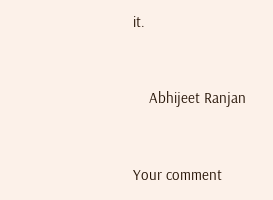it.


    Abhijeet Ranjan


Your comment